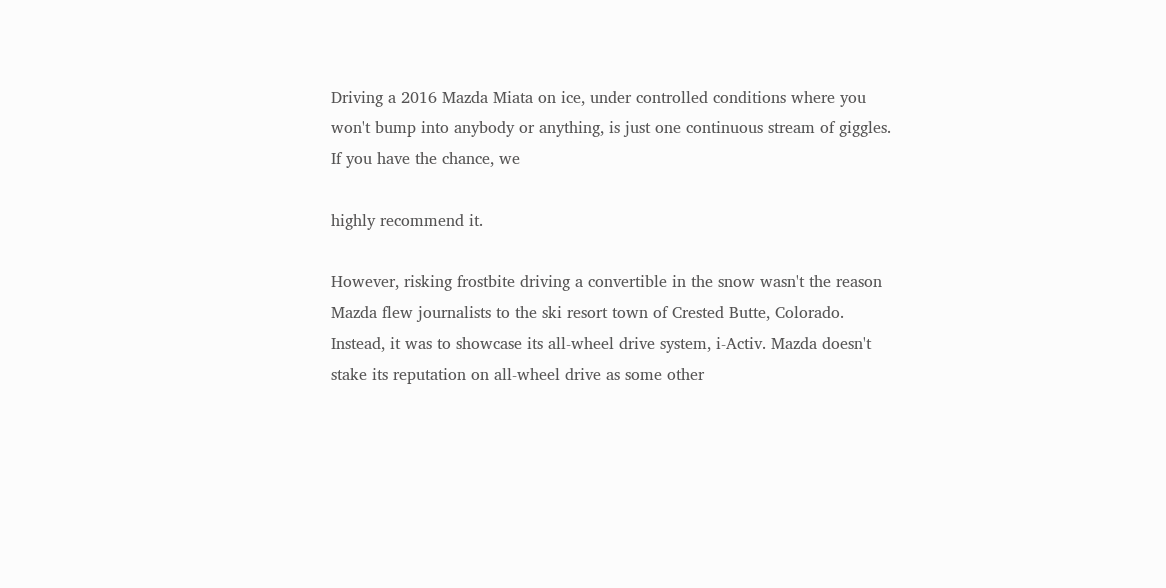Driving a 2016 Mazda Miata on ice, under controlled conditions where you won't bump into anybody or anything, is just one continuous stream of giggles. If you have the chance, we

highly recommend it.

However, risking frostbite driving a convertible in the snow wasn't the reason Mazda flew journalists to the ski resort town of Crested Butte, Colorado. Instead, it was to showcase its all-wheel drive system, i-Activ. Mazda doesn't stake its reputation on all-wheel drive as some other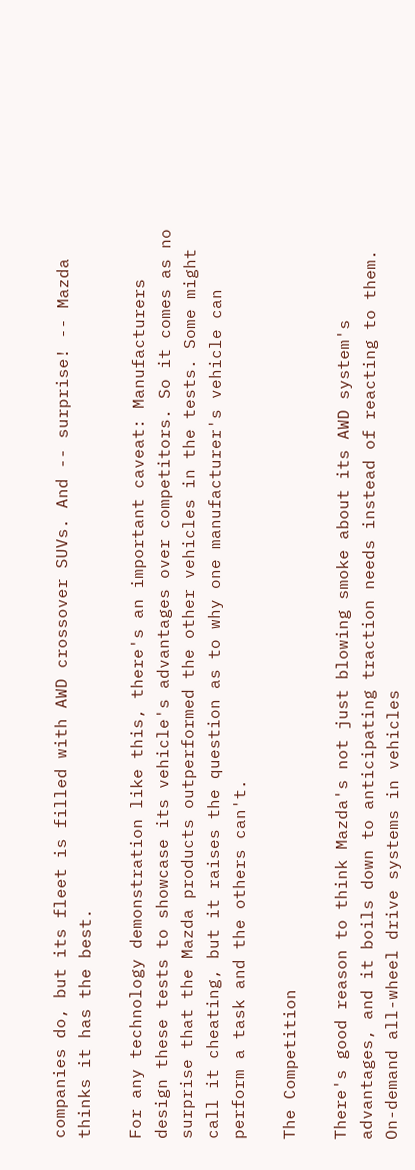companies do, but its fleet is filled with AWD crossover SUVs. And -- surprise! -- Mazda thinks it has the best.

For any technology demonstration like this, there's an important caveat: Manufacturers design these tests to showcase its vehicle's advantages over competitors. So it comes as no surprise that the Mazda products outperformed the other vehicles in the tests. Some might call it cheating, but it raises the question as to why one manufacturer's vehicle can perform a task and the others can't.

The Competition

There's good reason to think Mazda's not just blowing smoke about its AWD system's advantages, and it boils down to anticipating traction needs instead of reacting to them. On-demand all-wheel drive systems in vehicles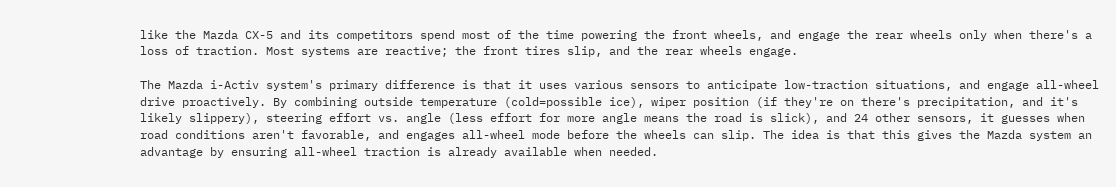like the Mazda CX-5 and its competitors spend most of the time powering the front wheels, and engage the rear wheels only when there's a loss of traction. Most systems are reactive; the front tires slip, and the rear wheels engage.

The Mazda i-Activ system's primary difference is that it uses various sensors to anticipate low-traction situations, and engage all-wheel drive proactively. By combining outside temperature (cold=possible ice), wiper position (if they're on there's precipitation, and it's likely slippery), steering effort vs. angle (less effort for more angle means the road is slick), and 24 other sensors, it guesses when road conditions aren't favorable, and engages all-wheel mode before the wheels can slip. The idea is that this gives the Mazda system an advantage by ensuring all-wheel traction is already available when needed.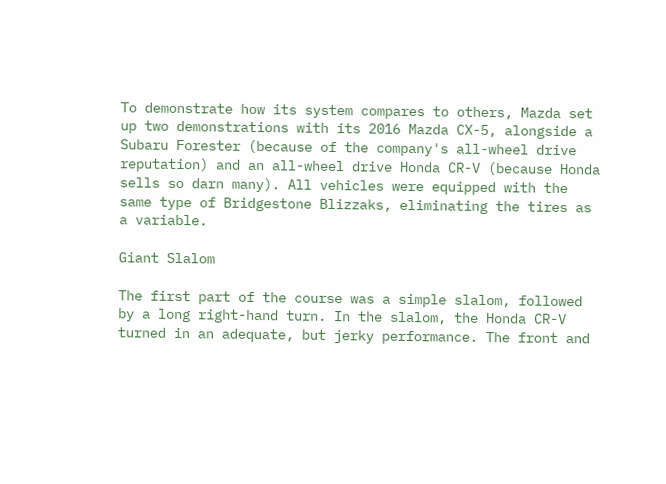To demonstrate how its system compares to others, Mazda set up two demonstrations with its 2016 Mazda CX-5, alongside a Subaru Forester (because of the company's all-wheel drive reputation) and an all-wheel drive Honda CR-V (because Honda sells so darn many). All vehicles were equipped with the same type of Bridgestone Blizzaks, eliminating the tires as a variable.

Giant Slalom

The first part of the course was a simple slalom, followed by a long right-hand turn. In the slalom, the Honda CR-V turned in an adequate, but jerky performance. The front and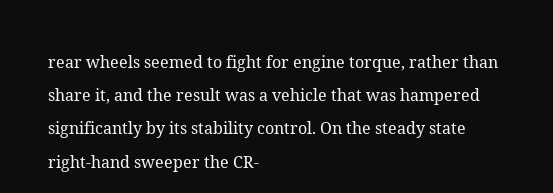rear wheels seemed to fight for engine torque, rather than share it, and the result was a vehicle that was hampered significantly by its stability control. On the steady state right-hand sweeper the CR-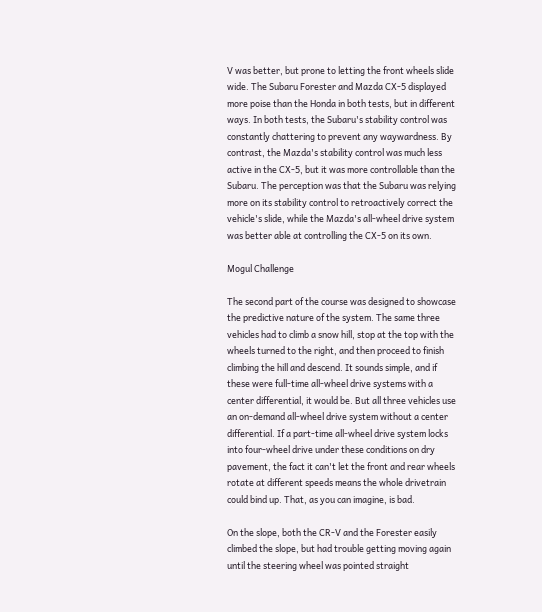V was better, but prone to letting the front wheels slide wide. The Subaru Forester and Mazda CX-5 displayed more poise than the Honda in both tests, but in different ways. In both tests, the Subaru's stability control was constantly chattering to prevent any waywardness. By contrast, the Mazda's stability control was much less active in the CX-5, but it was more controllable than the Subaru. The perception was that the Subaru was relying more on its stability control to retroactively correct the vehicle's slide, while the Mazda's all-wheel drive system was better able at controlling the CX-5 on its own.

Mogul Challenge

The second part of the course was designed to showcase the predictive nature of the system. The same three vehicles had to climb a snow hill, stop at the top with the wheels turned to the right, and then proceed to finish climbing the hill and descend. It sounds simple, and if these were full-time all-wheel drive systems with a center differential, it would be. But all three vehicles use an on-demand all-wheel drive system without a center differential. If a part-time all-wheel drive system locks into four-wheel drive under these conditions on dry pavement, the fact it can't let the front and rear wheels rotate at different speeds means the whole drivetrain could bind up. That, as you can imagine, is bad.

On the slope, both the CR-V and the Forester easily climbed the slope, but had trouble getting moving again until the steering wheel was pointed straight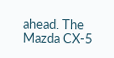ahead. The Mazda CX-5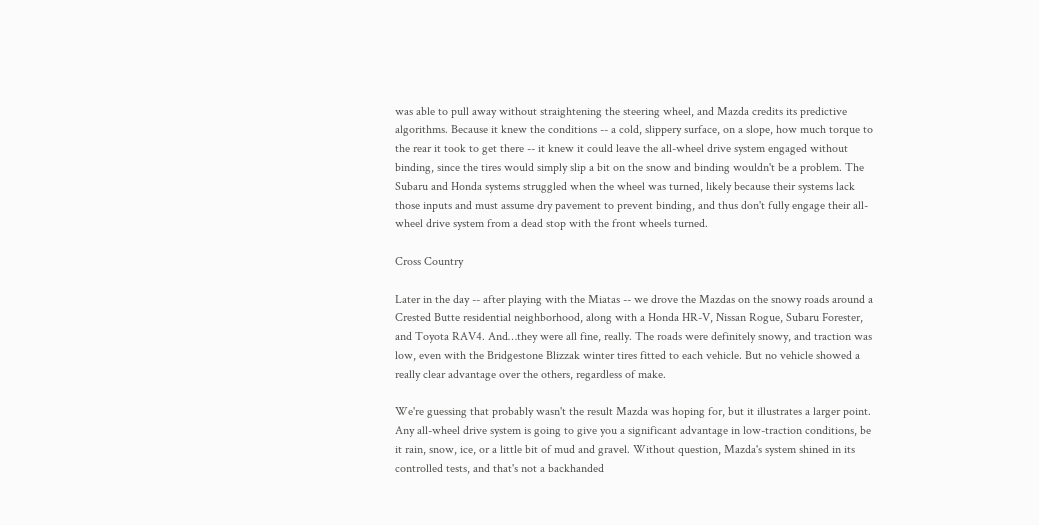was able to pull away without straightening the steering wheel, and Mazda credits its predictive algorithms. Because it knew the conditions -- a cold, slippery surface, on a slope, how much torque to the rear it took to get there -- it knew it could leave the all-wheel drive system engaged without binding, since the tires would simply slip a bit on the snow and binding wouldn't be a problem. The Subaru and Honda systems struggled when the wheel was turned, likely because their systems lack those inputs and must assume dry pavement to prevent binding, and thus don't fully engage their all-wheel drive system from a dead stop with the front wheels turned.

Cross Country

Later in the day -- after playing with the Miatas -- we drove the Mazdas on the snowy roads around a Crested Butte residential neighborhood, along with a Honda HR-V, Nissan Rogue, Subaru Forester, and Toyota RAV4. And…they were all fine, really. The roads were definitely snowy, and traction was low, even with the Bridgestone Blizzak winter tires fitted to each vehicle. But no vehicle showed a really clear advantage over the others, regardless of make.

We're guessing that probably wasn't the result Mazda was hoping for, but it illustrates a larger point. Any all-wheel drive system is going to give you a significant advantage in low-traction conditions, be it rain, snow, ice, or a little bit of mud and gravel. Without question, Mazda's system shined in its controlled tests, and that's not a backhanded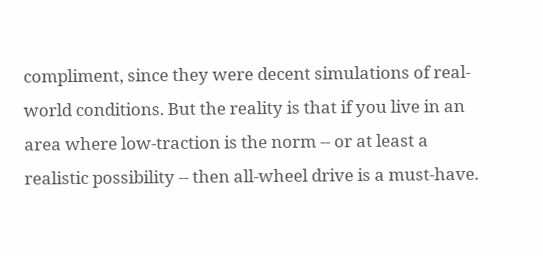compliment, since they were decent simulations of real-world conditions. But the reality is that if you live in an area where low-traction is the norm -- or at least a realistic possibility -- then all-wheel drive is a must-have.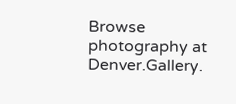Browse photography at Denver.Gallery.